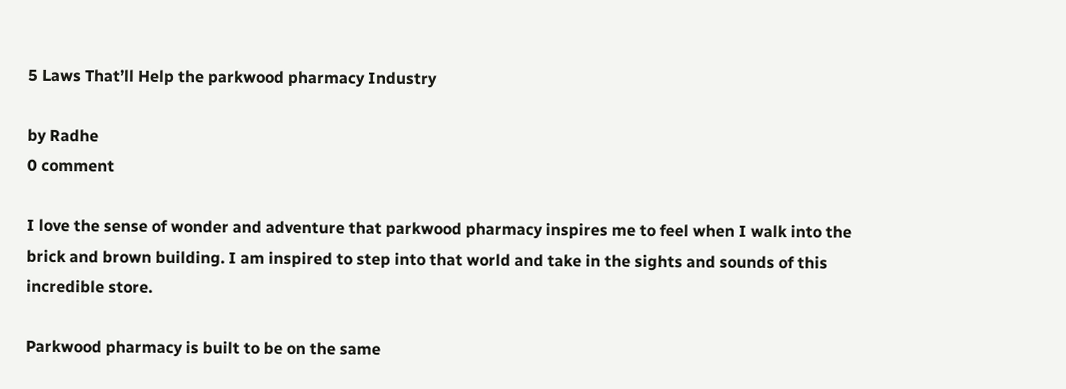5 Laws That’ll Help the parkwood pharmacy Industry

by Radhe
0 comment

I love the sense of wonder and adventure that parkwood pharmacy inspires me to feel when I walk into the brick and brown building. I am inspired to step into that world and take in the sights and sounds of this incredible store.

Parkwood pharmacy is built to be on the same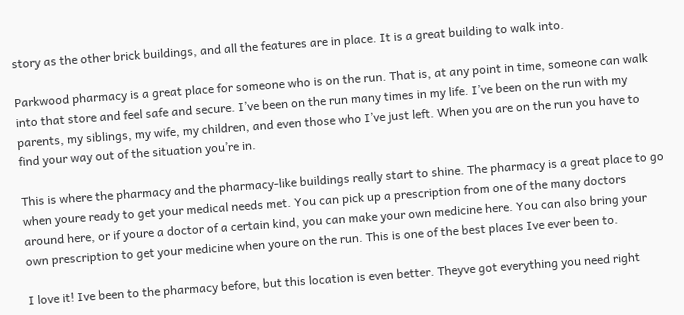story as the other brick buildings, and all the features are in place. It is a great building to walk into.

Parkwood pharmacy is a great place for someone who is on the run. That is, at any point in time, someone can walk into that store and feel safe and secure. I’ve been on the run many times in my life. I’ve been on the run with my parents, my siblings, my wife, my children, and even those who I’ve just left. When you are on the run you have to find your way out of the situation you’re in.

This is where the pharmacy and the pharmacy-like buildings really start to shine. The pharmacy is a great place to go when youre ready to get your medical needs met. You can pick up a prescription from one of the many doctors around here, or if youre a doctor of a certain kind, you can make your own medicine here. You can also bring your own prescription to get your medicine when youre on the run. This is one of the best places Ive ever been to.

I love it! Ive been to the pharmacy before, but this location is even better. Theyve got everything you need right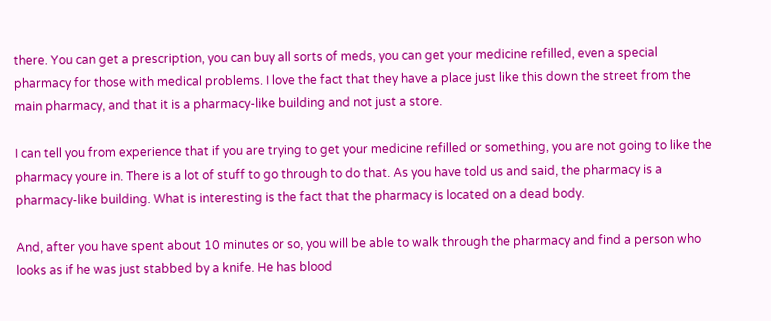there. You can get a prescription, you can buy all sorts of meds, you can get your medicine refilled, even a special pharmacy for those with medical problems. I love the fact that they have a place just like this down the street from the main pharmacy, and that it is a pharmacy-like building and not just a store.

I can tell you from experience that if you are trying to get your medicine refilled or something, you are not going to like the pharmacy youre in. There is a lot of stuff to go through to do that. As you have told us and said, the pharmacy is a pharmacy-like building. What is interesting is the fact that the pharmacy is located on a dead body.

And, after you have spent about 10 minutes or so, you will be able to walk through the pharmacy and find a person who looks as if he was just stabbed by a knife. He has blood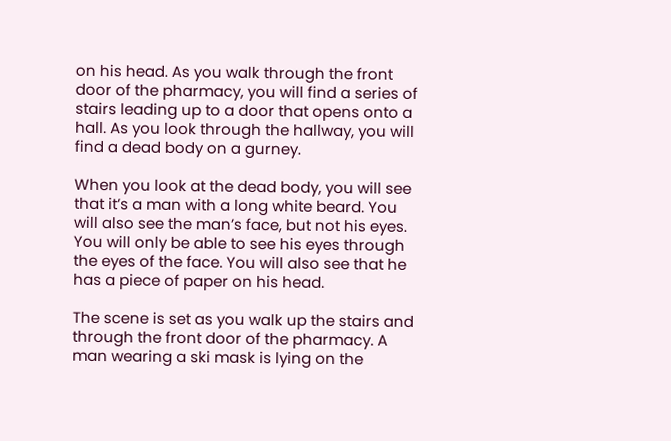on his head. As you walk through the front door of the pharmacy, you will find a series of stairs leading up to a door that opens onto a hall. As you look through the hallway, you will find a dead body on a gurney.

When you look at the dead body, you will see that it’s a man with a long white beard. You will also see the man’s face, but not his eyes. You will only be able to see his eyes through the eyes of the face. You will also see that he has a piece of paper on his head.

The scene is set as you walk up the stairs and through the front door of the pharmacy. A man wearing a ski mask is lying on the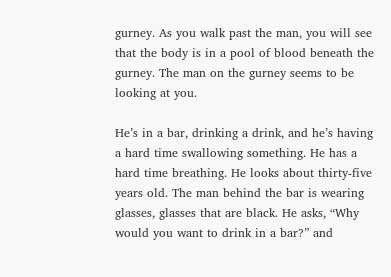gurney. As you walk past the man, you will see that the body is in a pool of blood beneath the gurney. The man on the gurney seems to be looking at you.

He’s in a bar, drinking a drink, and he’s having a hard time swallowing something. He has a hard time breathing. He looks about thirty-five years old. The man behind the bar is wearing glasses, glasses that are black. He asks, “Why would you want to drink in a bar?” and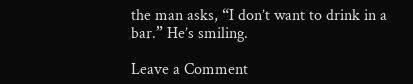the man asks, “I don’t want to drink in a bar.” He’s smiling.

Leave a Comment